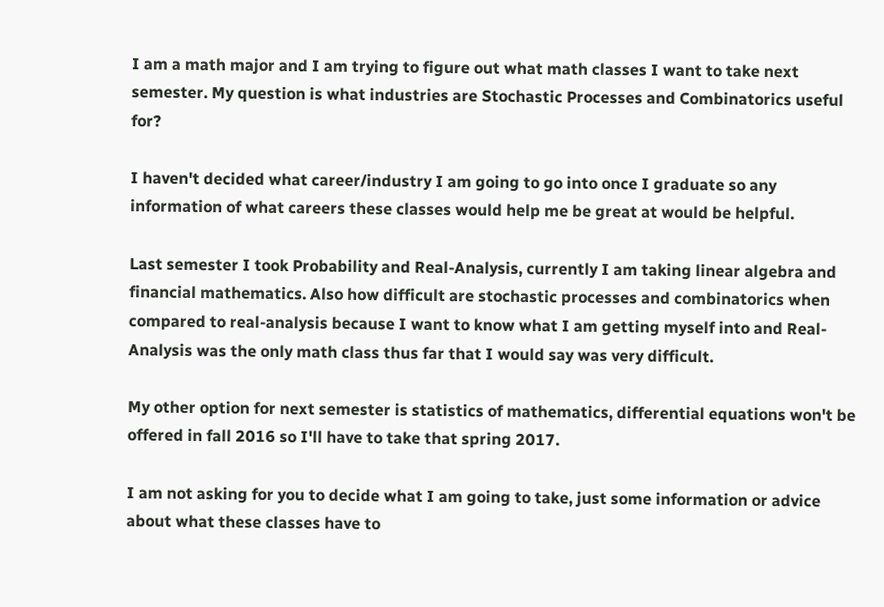I am a math major and I am trying to figure out what math classes I want to take next semester. My question is what industries are Stochastic Processes and Combinatorics useful for?

I haven't decided what career/industry I am going to go into once I graduate so any information of what careers these classes would help me be great at would be helpful.

Last semester I took Probability and Real-Analysis, currently I am taking linear algebra and financial mathematics. Also how difficult are stochastic processes and combinatorics when compared to real-analysis because I want to know what I am getting myself into and Real-Analysis was the only math class thus far that I would say was very difficult.

My other option for next semester is statistics of mathematics, differential equations won't be offered in fall 2016 so I'll have to take that spring 2017.

I am not asking for you to decide what I am going to take, just some information or advice about what these classes have to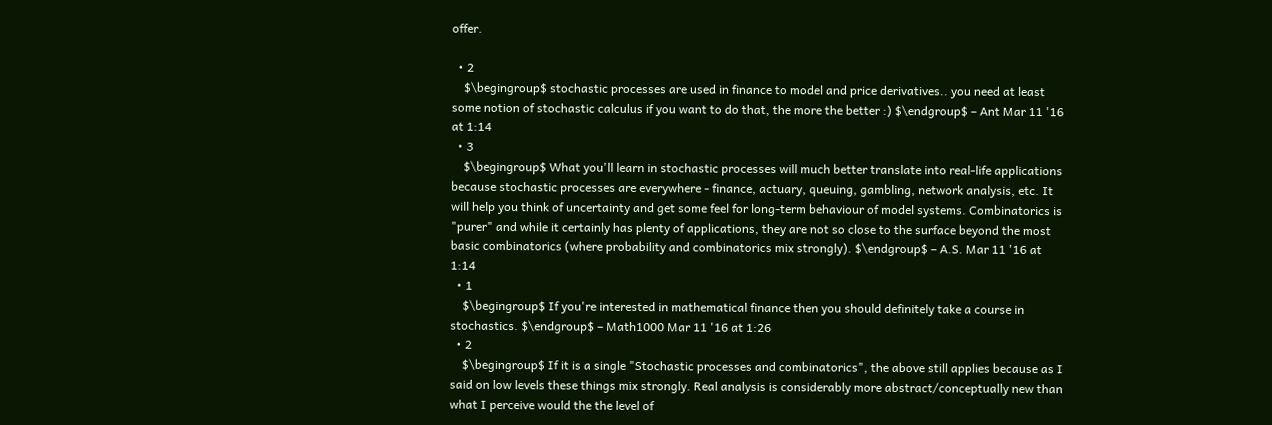offer.

  • 2
    $\begingroup$ stochastic processes are used in finance to model and price derivatives.. you need at least some notion of stochastic calculus if you want to do that, the more the better :) $\endgroup$ – Ant Mar 11 '16 at 1:14
  • 3
    $\begingroup$ What you'll learn in stochastic processes will much better translate into real-life applications because stochastic processes are everywhere - finance, actuary, queuing, gambling, network analysis, etc. It will help you think of uncertainty and get some feel for long-term behaviour of model systems. Combinatorics is "purer" and while it certainly has plenty of applications, they are not so close to the surface beyond the most basic combinatorics (where probability and combinatorics mix strongly). $\endgroup$ – A.S. Mar 11 '16 at 1:14
  • 1
    $\begingroup$ If you're interested in mathematical finance then you should definitely take a course in stochastics. $\endgroup$ – Math1000 Mar 11 '16 at 1:26
  • 2
    $\begingroup$ If it is a single "Stochastic processes and combinatorics", the above still applies because as I said on low levels these things mix strongly. Real analysis is considerably more abstract/conceptually new than what I perceive would the the level of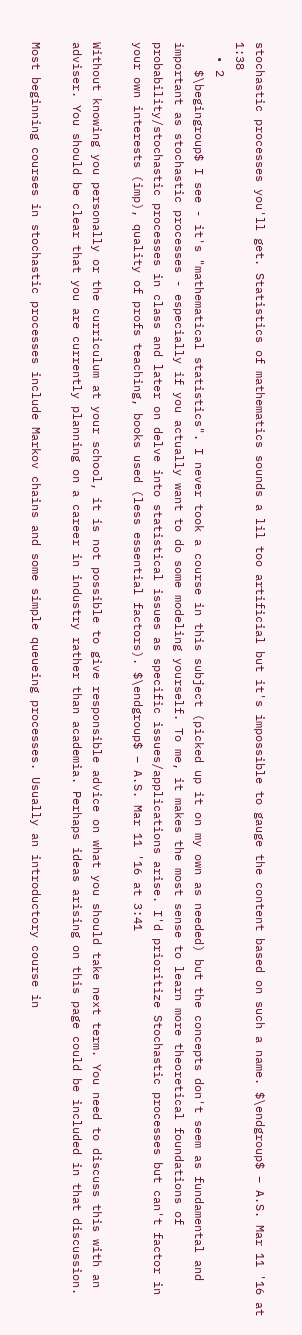stochastic processes you'll get. Statistics of mathematics sounds a lil too artificial but it's impossible to gauge the content based on such a name. $\endgroup$ – A.S. Mar 11 '16 at 1:38
  • 2
    $\begingroup$ I see - it's "mathematical statistics". I never took a course in this subject (picked up it on my own as needed) but the concepts don't seem as fundamental and important as stochastic processes - especially if you actually want to do some modeling yourself. To me, it makes the most sense to learn more theoretical foundations of probability/stochastic processes in class and later on delve into statistical issues as specific issues/applications arise. I'd prioritize Stochastic processes but can't factor in your own interests (imp), quality of profs teaching, books used (less essential factors). $\endgroup$ – A.S. Mar 11 '16 at 3:41

Without knowing you personally or the curriculum at your school, it is not possible to give responsible advice on what you should take next term. You need to discuss this with an adviser. You should be clear that you are currently planning on a career in industry rather than academia. Perhaps ideas arising on this page could be included in that discussion.

Most beginning courses in stochastic processes include Markov chains and some simple queueing processes. Usually an introductory course in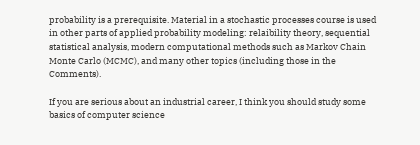probability is a prerequisite. Material in a stochastic processes course is used in other parts of applied probability modeling: relaibility theory, sequential statistical analysis, modern computational methods such as Markov Chain Monte Carlo (MCMC), and many other topics (including those in the Comments).

If you are serious about an industrial career, I think you should study some basics of computer science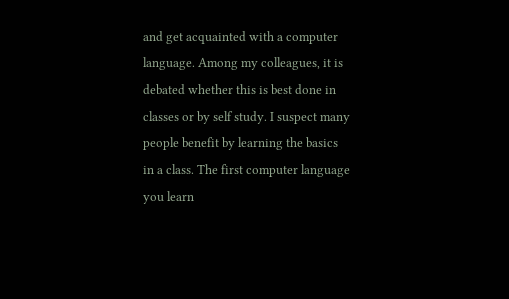and get acquainted with a computer language. Among my colleagues, it is debated whether this is best done in classes or by self study. I suspect many people benefit by learning the basics in a class. The first computer language you learn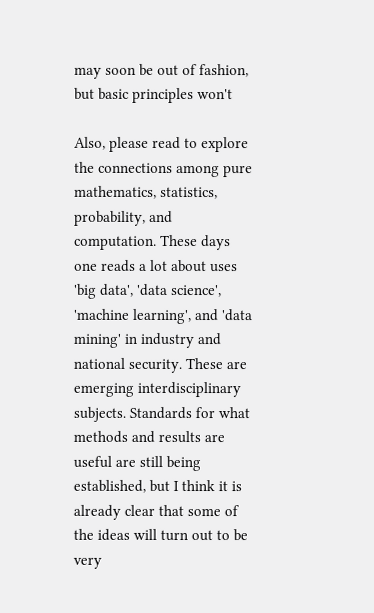may soon be out of fashion, but basic principles won't

Also, please read to explore the connections among pure mathematics, statistics, probability, and computation. These days one reads a lot about uses 'big data', 'data science', 'machine learning', and 'data mining' in industry and national security. These are emerging interdisciplinary subjects. Standards for what methods and results are useful are still being established, but I think it is already clear that some of the ideas will turn out to be very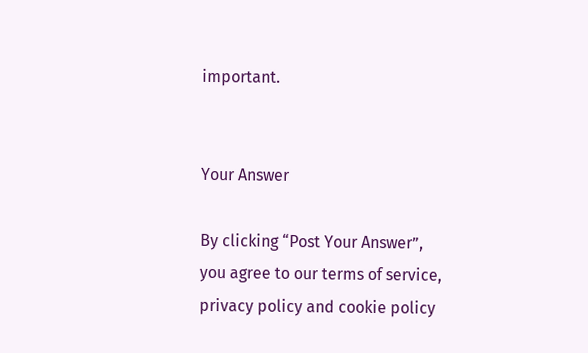important.


Your Answer

By clicking “Post Your Answer”, you agree to our terms of service, privacy policy and cookie policy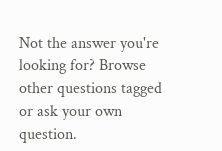Not the answer you're looking for? Browse other questions tagged or ask your own question.